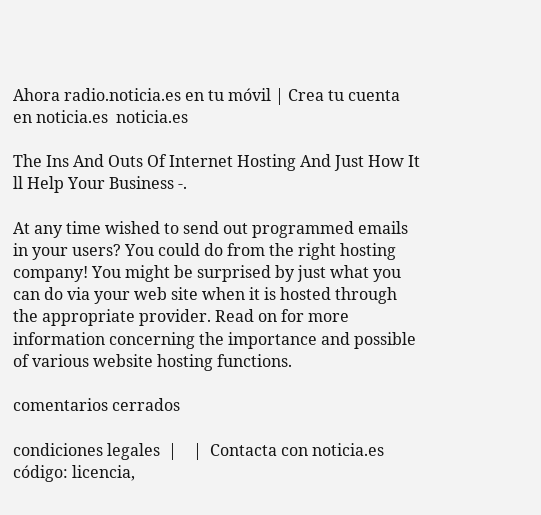Ahora radio.noticia.es en tu móvil | Crea tu cuenta en noticia.es  noticia.es

The Ins And Outs Of Internet Hosting And Just How It ll Help Your Business -.

At any time wished to send out programmed emails in your users? You could do from the right hosting company! You might be surprised by just what you can do via your web site when it is hosted through the appropriate provider. Read on for more information concerning the importance and possible of various website hosting functions.

comentarios cerrados

condiciones legales  |    |  Contacta con noticia.es
código: licencia,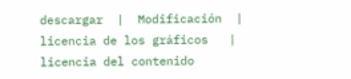descargar  |  Modificación  |  licencia de los gráficos   |  licencia del contenido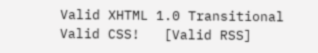Valid XHTML 1.0 Transitional    Valid CSS!   [Valid RSS]